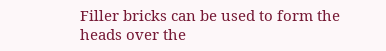Filler bricks can be used to form the heads over the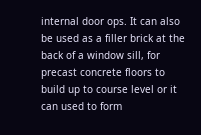internal door ops. It can also be used as a filler brick at the back of a window sill, for precast concrete floors to build up to course level or it can used to form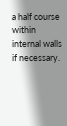a half course within internal walls if necessary.